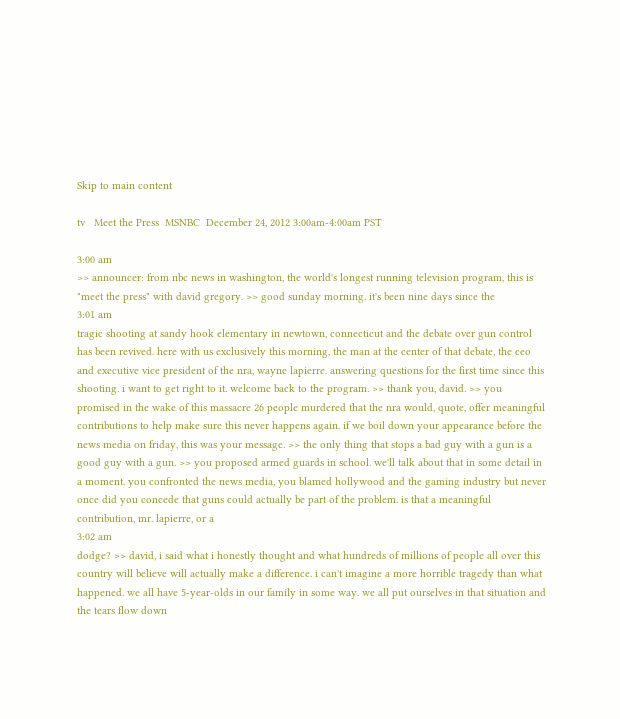Skip to main content

tv   Meet the Press  MSNBC  December 24, 2012 3:00am-4:00am PST

3:00 am
>> announcer: from nbc news in washington, the world's longest running television program, this is "meet the press" with david gregory. >> good sunday morning. it's been nine days since the
3:01 am
tragic shooting at sandy hook elementary in newtown, connecticut and the debate over gun control has been revived. here with us exclusively this morning, the man at the center of that debate, the ceo and executive vice president of the nra, wayne lapierre. answering questions for the first time since this shooting. i want to get right to it. welcome back to the program. >> thank you, david. >> you promised in the wake of this massacre 26 people murdered that the nra would, quote, offer meaningful contributions to help make sure this never happens again. if we boil down your appearance before the news media on friday, this was your message. >> the only thing that stops a bad guy with a gun is a good guy with a gun. >> you proposed armed guards in school. we'll talk about that in some detail in a moment. you confronted the news media, you blamed hollywood and the gaming industry but never once did you concede that guns could actually be part of the problem. is that a meaningful contribution, mr. lapierre, or a
3:02 am
dodge? >> david, i said what i honestly thought and what hundreds of millions of people all over this country will believe will actually make a difference. i can't imagine a more horrible tragedy than what happened. we all have 5-year-olds in our family in some way. we all put ourselves in that situation and the tears flow down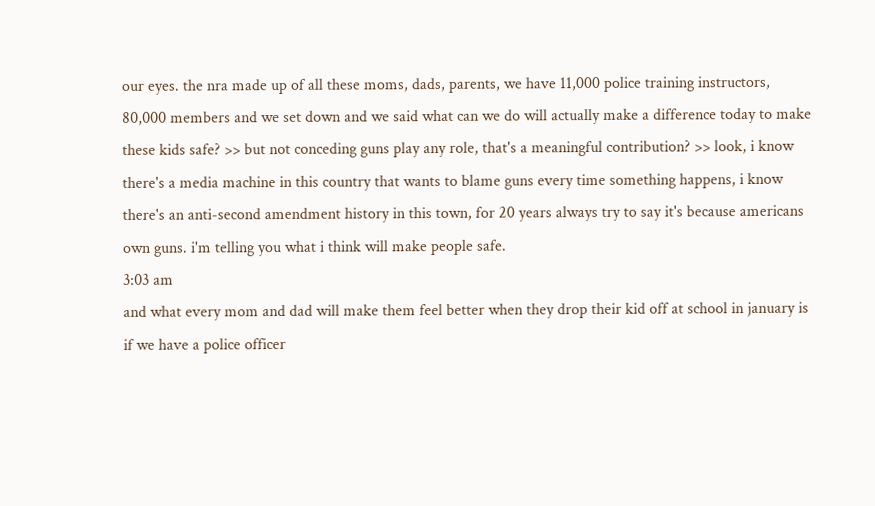our eyes. the nra made up of all these moms, dads, parents, we have 11,000 police training instructors, 80,000 members and we set down and we said what can we do will actually make a difference today to make these kids safe? >> but not conceding guns play any role, that's a meaningful contribution? >> look, i know there's a media machine in this country that wants to blame guns every time something happens, i know there's an anti-second amendment history in this town, for 20 years always try to say it's because americans own guns. i'm telling you what i think will make people safe.
3:03 am
and what every mom and dad will make them feel better when they drop their kid off at school in january is if we have a police officer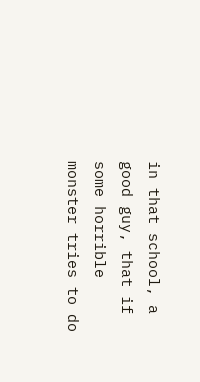in that school, a good guy, that if some horrible monster tries to do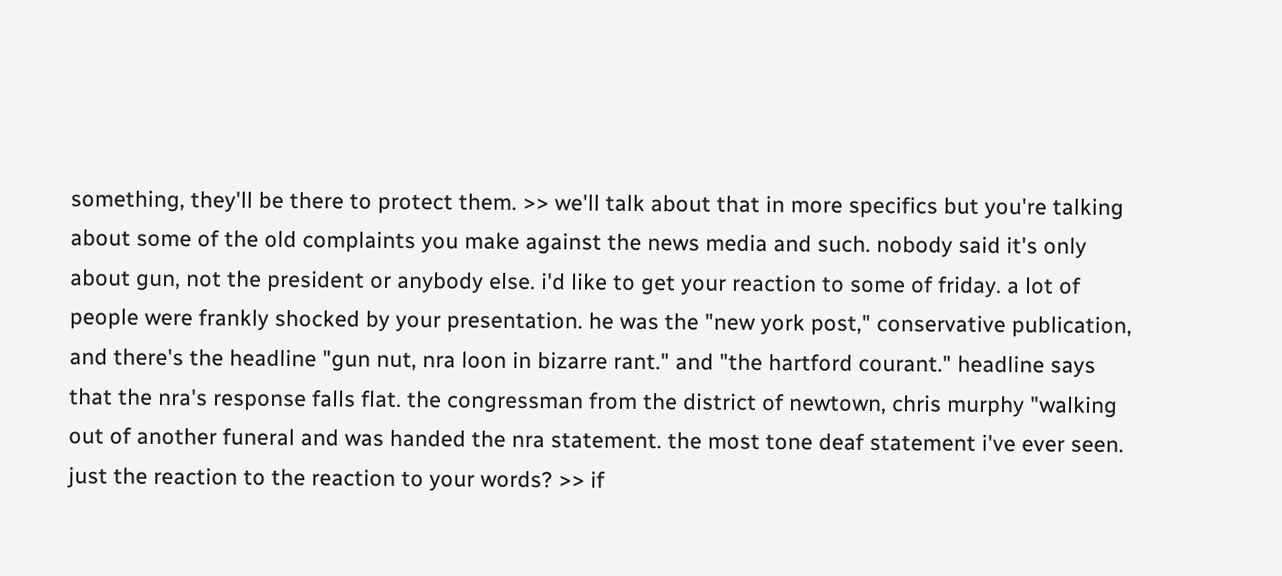something, they'll be there to protect them. >> we'll talk about that in more specifics but you're talking about some of the old complaints you make against the news media and such. nobody said it's only about gun, not the president or anybody else. i'd like to get your reaction to some of friday. a lot of people were frankly shocked by your presentation. he was the "new york post," conservative publication, and there's the headline "gun nut, nra loon in bizarre rant." and "the hartford courant." headline says that the nra's response falls flat. the congressman from the district of newtown, chris murphy "walking out of another funeral and was handed the nra statement. the most tone deaf statement i've ever seen. just the reaction to the reaction to your words? >> if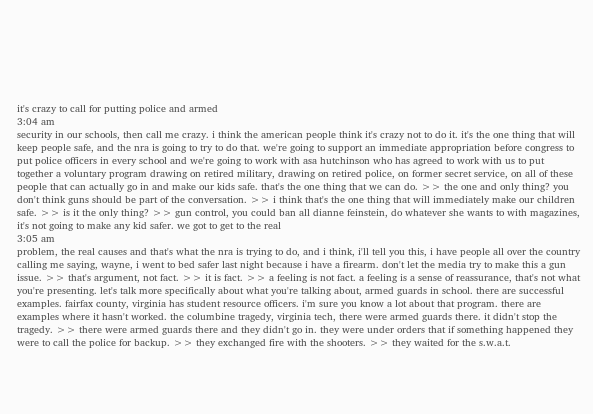it's crazy to call for putting police and armed
3:04 am
security in our schools, then call me crazy. i think the american people think it's crazy not to do it. it's the one thing that will keep people safe, and the nra is going to try to do that. we're going to support an immediate appropriation before congress to put police officers in every school and we're going to work with asa hutchinson who has agreed to work with us to put together a voluntary program drawing on retired military, drawing on retired police, on former secret service, on all of these people that can actually go in and make our kids safe. that's the one thing that we can do. >> the one and only thing? you don't think guns should be part of the conversation. >> i think that's the one thing that will immediately make our children safe. >> is it the only thing? >> gun control, you could ban all dianne feinstein, do whatever she wants to with magazines, it's not going to make any kid safer. we got to get to the real
3:05 am
problem, the real causes and that's what the nra is trying to do, and i think, i'll tell you this, i have people all over the country calling me saying, wayne, i went to bed safer last night because i have a firearm. don't let the media try to make this a gun issue. >> that's argument, not fact. >> it is fact. >> a feeling is not fact. a feeling is a sense of reassurance, that's not what you're presenting. let's talk more specifically about what you're talking about, armed guards in school. there are successful examples. fairfax county, virginia has student resource officers. i'm sure you know a lot about that program. there are examples where it hasn't worked. the columbine tragedy, virginia tech, there were armed guards there. it didn't stop the tragedy. >> there were armed guards there and they didn't go in. they were under orders that if something happened they were to call the police for backup. >> they exchanged fire with the shooters. >> they waited for the s.w.a.t.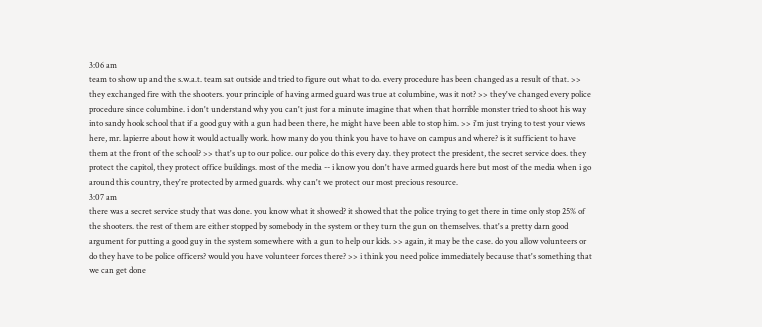3:06 am
team to show up and the s.w.a.t. team sat outside and tried to figure out what to do. every procedure has been changed as a result of that. >> they exchanged fire with the shooters. your principle of having armed guard was true at columbine, was it not? >> they've changed every police procedure since columbine. i don't understand why you can't just for a minute imagine that when that horrible monster tried to shoot his way into sandy hook school that if a good guy with a gun had been there, he might have been able to stop him. >> i'm just trying to test your views here, mr. lapierre about how it would actually work. how many do you think you have to have on campus and where? is it sufficient to have them at the front of the school? >> that's up to our police. our police do this every day. they protect the president, the secret service does. they protect the capitol, they protect office buildings. most of the media -- i know you don't have armed guards here but most of the media when i go around this country, they're protected by armed guards. why can't we protect our most precious resource.
3:07 am
there was a secret service study that was done. you know what it showed? it showed that the police trying to get there in time only stop 25% of the shooters. the rest of them are either stopped by somebody in the system or they turn the gun on themselves. that's a pretty darn good argument for putting a good guy in the system somewhere with a gun to help our kids. >> again, it may be the case. do you allow volunteers or do they have to be police officers? would you have volunteer forces there? >> i think you need police immediately because that's something that we can get done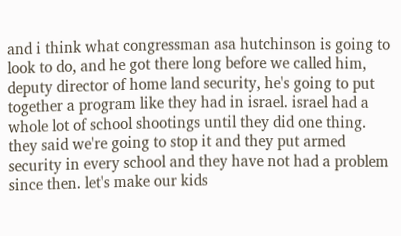and i think what congressman asa hutchinson is going to look to do, and he got there long before we called him, deputy director of home land security, he's going to put together a program like they had in israel. israel had a whole lot of school shootings until they did one thing. they said we're going to stop it and they put armed security in every school and they have not had a problem since then. let's make our kids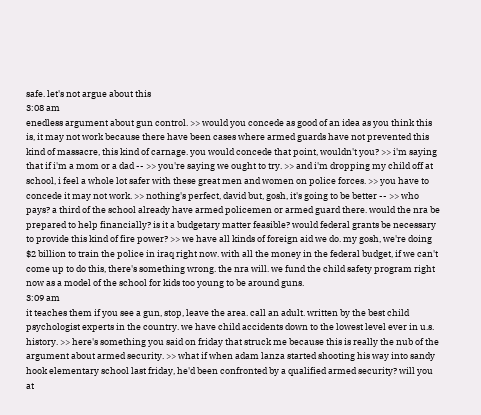safe. let's not argue about this
3:08 am
enedless argument about gun control. >> would you concede as good of an idea as you think this is, it may not work because there have been cases where armed guards have not prevented this kind of massacre, this kind of carnage. you would concede that point, wouldn't you? >> i'm saying that if i'm a mom or a dad -- >> you're saying we ought to try. >> and i'm dropping my child off at school, i feel a whole lot safer with these great men and women on police forces. >> you have to concede it may not work. >> nothing's perfect, david but, gosh, it's going to be better -- >> who pays? a third of the school already have armed policemen or armed guard there. would the nra be prepared to help financially? is it a budgetary matter feasible? would federal grants be necessary to provide this kind of fire power? >> we have all kinds of foreign aid we do. my gosh, we're doing $2 billion to train the police in iraq right now. with all the money in the federal budget, if we can't come up to do this, there's something wrong. the nra will. we fund the child safety program right now as a model of the school for kids too young to be around guns.
3:09 am
it teaches them if you see a gun, stop, leave the area. call an adult. written by the best child psychologist experts in the country. we have child accidents down to the lowest level ever in u.s. history. >> here's something you said on friday that struck me because this is really the nub of the argument about armed security. >> what if when adam lanza started shooting his way into sandy hook elementary school last friday, he'd been confronted by a qualified armed security? will you at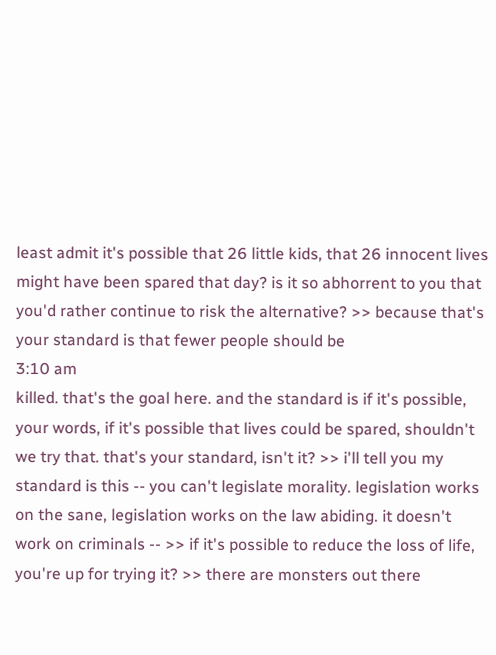least admit it's possible that 26 little kids, that 26 innocent lives might have been spared that day? is it so abhorrent to you that you'd rather continue to risk the alternative? >> because that's your standard is that fewer people should be
3:10 am
killed. that's the goal here. and the standard is if it's possible, your words, if it's possible that lives could be spared, shouldn't we try that. that's your standard, isn't it? >> i'll tell you my standard is this -- you can't legislate morality. legislation works on the sane, legislation works on the law abiding. it doesn't work on criminals -- >> if it's possible to reduce the loss of life, you're up for trying it? >> there are monsters out there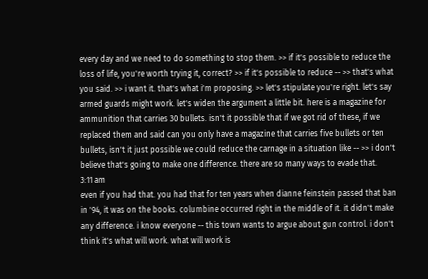every day and we need to do something to stop them. >> if it's possible to reduce the loss of life, you're worth trying it, correct? >> if it's possible to reduce -- >> that's what you said. >> i want it. that's what i'm proposing. >> let's stipulate you're right. let's say armed guards might work. let's widen the argument a little bit. here is a magazine for ammunition that carries 30 bullets. isn't it possible that if we got rid of these, if we replaced them and said can you only have a magazine that carries five bullets or ten bullets, isn't it just possible we could reduce the carnage in a situation like -- >> i don't believe that's going to make one difference. there are so many ways to evade that.
3:11 am
even if you had that. you had that for ten years when dianne feinstein passed that ban in '94, it was on the books. columbine occurred right in the middle of it. it didn't make any difference. i know everyone -- this town wants to argue about gun control. i don't think it's what will work. what will work is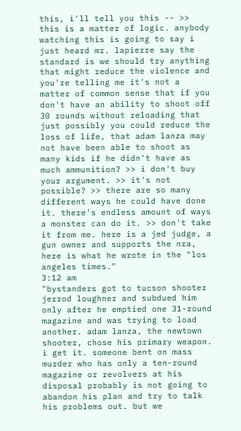this, i'll tell you this -- >> this is a matter of logic. anybody watching this is going to say i just heard mr. lapierre say the standard is we should try anything that might reduce the violence and you're telling me it's not a matter of common sense that if you don't have an ability to shoot off 30 rounds without reloading that just possibly you could reduce the loss of life, that adam lanza may not have been able to shoot as many kids if he didn't have as much ammunition? >> i don't buy your argument. >> it's not possible? >> there are so many different ways he could have done it. there's endless amount of ways a monster can do it. >> don't take it from me. here is a jed judge, a gun owner and supports the nra, here is what he wrote in the "los angeles times."
3:12 am
"bystanders got to tucson shooter jerrod loughner and subdued him only after he emptied one 31-round magazine and was trying to load another. adam lanza, the newtown shooter, chose his primary weapon. i get it. someone bent on mass murder who has only a ten-round magazine or revolvers at his disposal probably is not going to abandon his plan and try to talk his problems out. but we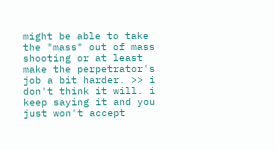might be able to take the "mass" out of mass shooting or at least make the perpetrator's job a bit harder. >> i don't think it will. i keep saying it and you just won't accept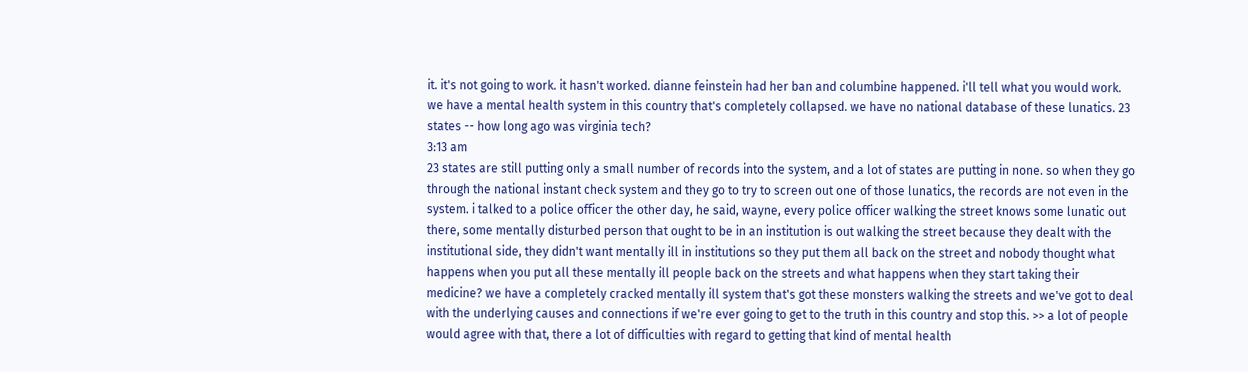it. it's not going to work. it hasn't worked. dianne feinstein had her ban and columbine happened. i'll tell what you would work. we have a mental health system in this country that's completely collapsed. we have no national database of these lunatics. 23 states -- how long ago was virginia tech?
3:13 am
23 states are still putting only a small number of records into the system, and a lot of states are putting in none. so when they go through the national instant check system and they go to try to screen out one of those lunatics, the records are not even in the system. i talked to a police officer the other day, he said, wayne, every police officer walking the street knows some lunatic out there, some mentally disturbed person that ought to be in an institution is out walking the street because they dealt with the institutional side, they didn't want mentally ill in institutions so they put them all back on the street and nobody thought what happens when you put all these mentally ill people back on the streets and what happens when they start taking their medicine? we have a completely cracked mentally ill system that's got these monsters walking the streets and we've got to deal with the underlying causes and connections if we're ever going to get to the truth in this country and stop this. >> a lot of people would agree with that, there a lot of difficulties with regard to getting that kind of mental health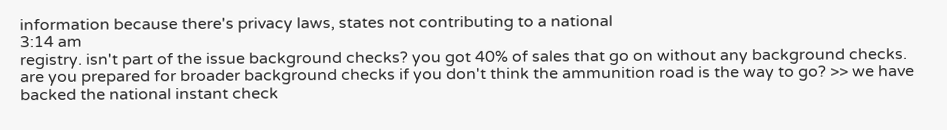information because there's privacy laws, states not contributing to a national
3:14 am
registry. isn't part of the issue background checks? you got 40% of sales that go on without any background checks. are you prepared for broader background checks if you don't think the ammunition road is the way to go? >> we have backed the national instant check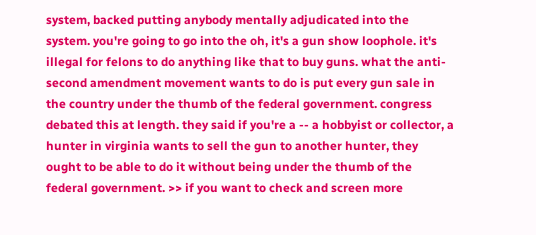system, backed putting anybody mentally adjudicated into the system. you're going to go into the oh, it's a gun show loophole. it's illegal for felons to do anything like that to buy guns. what the anti-second amendment movement wants to do is put every gun sale in the country under the thumb of the federal government. congress debated this at length. they said if you're a -- a hobbyist or collector, a hunter in virginia wants to sell the gun to another hunter, they ought to be able to do it without being under the thumb of the federal government. >> if you want to check and screen more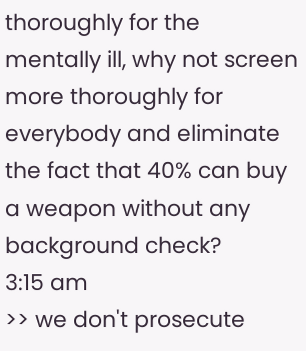thoroughly for the mentally ill, why not screen more thoroughly for everybody and eliminate the fact that 40% can buy a weapon without any background check?
3:15 am
>> we don't prosecute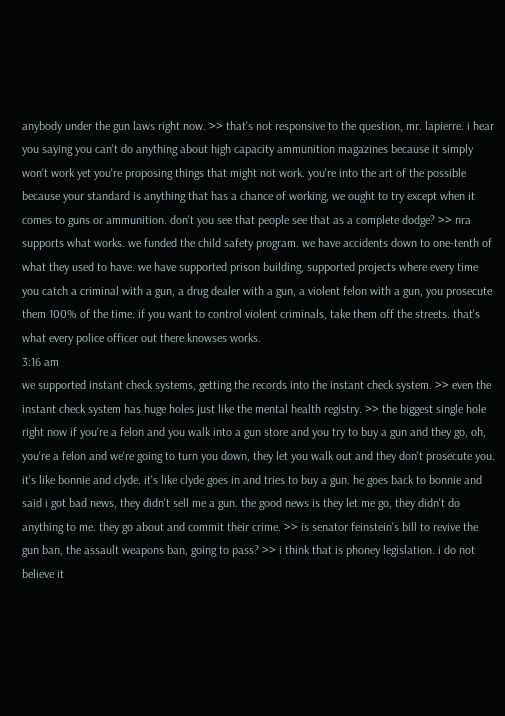anybody under the gun laws right now. >> that's not responsive to the question, mr. lapierre. i hear you saying you can't do anything about high capacity ammunition magazines because it simply won't work yet you're proposing things that might not work. you're into the art of the possible because your standard is anything that has a chance of working, we ought to try except when it comes to guns or ammunition. don't you see that people see that as a complete dodge? >> nra supports what works. we funded the child safety program. we have accidents down to one-tenth of what they used to have. we have supported prison building, supported projects where every time you catch a criminal with a gun, a drug dealer with a gun, a violent felon with a gun, you prosecute them 100% of the time. if you want to control violent criminals, take them off the streets. that's what every police officer out there knowses works.
3:16 am
we supported instant check systems, getting the records into the instant check system. >> even the instant check system has huge holes just like the mental health registry. >> the biggest single hole right now if you're a felon and you walk into a gun store and you try to buy a gun and they go, oh, you're a felon and we're going to turn you down, they let you walk out and they don't prosecute you. it's like bonnie and clyde. it's like clyde goes in and tries to buy a gun. he goes back to bonnie and said i got bad news, they didn't sell me a gun. the good news is they let me go, they didn't do anything to me. they go about and commit their crime. >> is senator feinstein's bill to revive the gun ban, the assault weapons ban, going to pass? >> i think that is phoney legislation. i do not believe it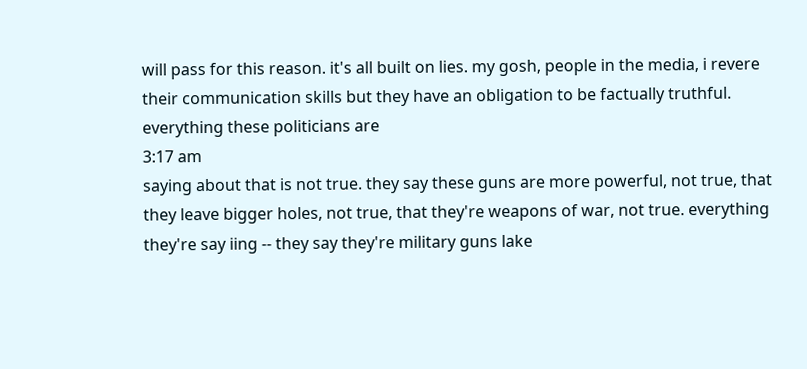will pass for this reason. it's all built on lies. my gosh, people in the media, i revere their communication skills but they have an obligation to be factually truthful. everything these politicians are
3:17 am
saying about that is not true. they say these guns are more powerful, not true, that they leave bigger holes, not true, that they're weapons of war, not true. everything they're say iing -- they say they're military guns lake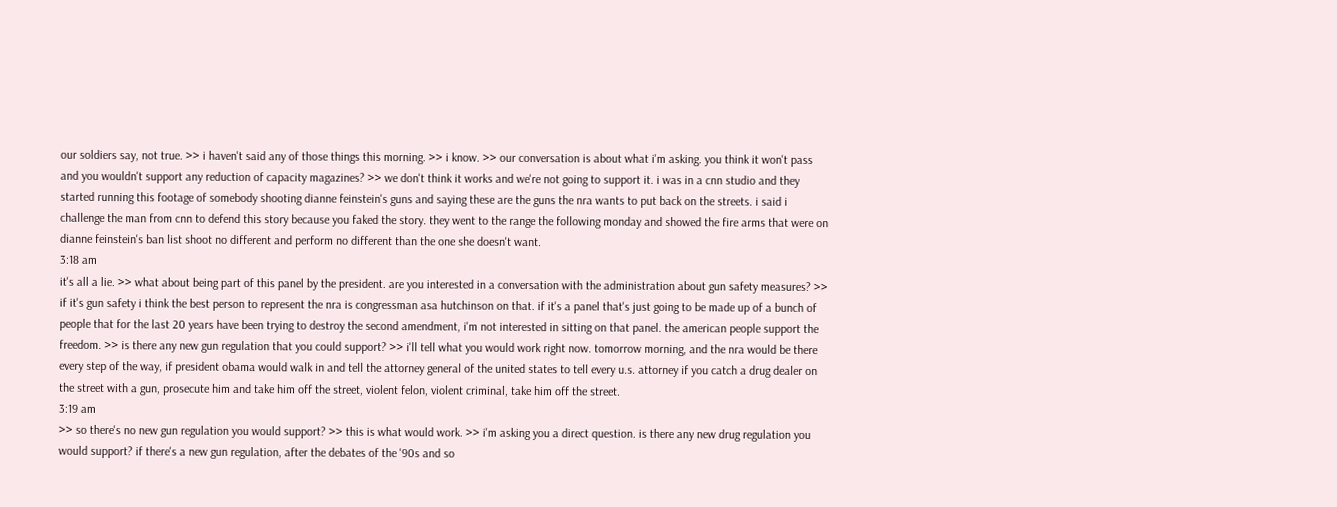our soldiers say, not true. >> i haven't said any of those things this morning. >> i know. >> our conversation is about what i'm asking. you think it won't pass and you wouldn't support any reduction of capacity magazines? >> we don't think it works and we're not going to support it. i was in a cnn studio and they started running this footage of somebody shooting dianne feinstein's guns and saying these are the guns the nra wants to put back on the streets. i said i challenge the man from cnn to defend this story because you faked the story. they went to the range the following monday and showed the fire arms that were on dianne feinstein's ban list shoot no different and perform no different than the one she doesn't want.
3:18 am
it's all a lie. >> what about being part of this panel by the president. are you interested in a conversation with the administration about gun safety measures? >> if it's gun safety i think the best person to represent the nra is congressman asa hutchinson on that. if it's a panel that's just going to be made up of a bunch of people that for the last 20 years have been trying to destroy the second amendment, i'm not interested in sitting on that panel. the american people support the freedom. >> is there any new gun regulation that you could support? >> i'll tell what you would work right now. tomorrow morning, and the nra would be there every step of the way, if president obama would walk in and tell the attorney general of the united states to tell every u.s. attorney if you catch a drug dealer on the street with a gun, prosecute him and take him off the street, violent felon, violent criminal, take him off the street.
3:19 am
>> so there's no new gun regulation you would support? >> this is what would work. >> i'm asking you a direct question. is there any new drug regulation you would support? if there's a new gun regulation, after the debates of the '90s and so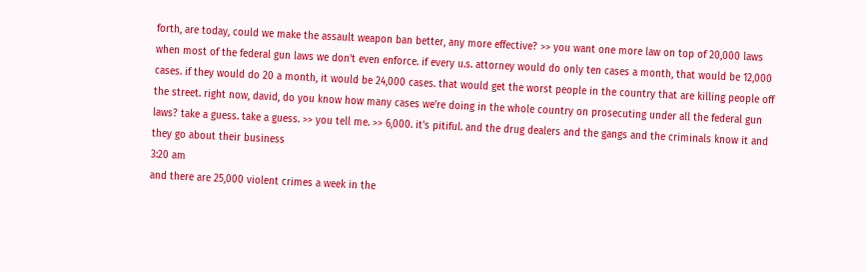forth, are today, could we make the assault weapon ban better, any more effective? >> you want one more law on top of 20,000 laws when most of the federal gun laws we don't even enforce. if every u.s. attorney would do only ten cases a month, that would be 12,000 cases. if they would do 20 a month, it would be 24,000 cases. that would get the worst people in the country that are killing people off the street. right now, david, do you know how many cases we're doing in the whole country on prosecuting under all the federal gun laws? take a guess. take a guess. >> you tell me. >> 6,000. it's pitiful. and the drug dealers and the gangs and the criminals know it and they go about their business
3:20 am
and there are 25,000 violent crimes a week in the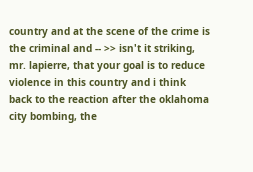country and at the scene of the crime is the criminal and -- >> isn't it striking, mr. lapierre, that your goal is to reduce violence in this country and i think back to the reaction after the oklahoma city bombing, the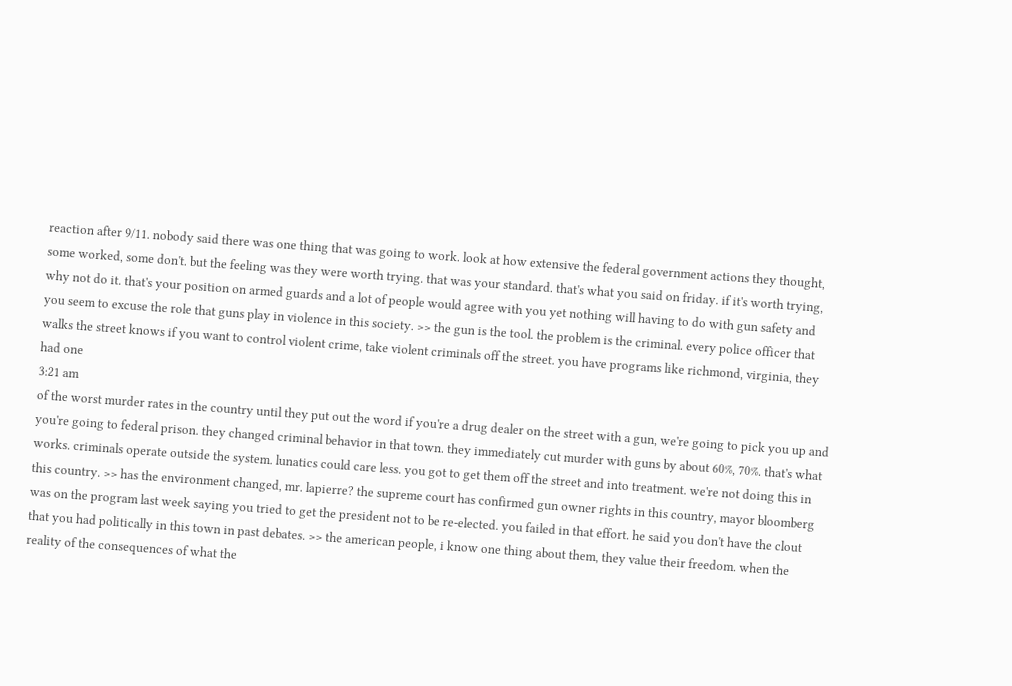reaction after 9/11. nobody said there was one thing that was going to work. look at how extensive the federal government actions they thought, some worked, some don't. but the feeling was they were worth trying. that was your standard. that's what you said on friday. if it's worth trying, why not do it. that's your position on armed guards and a lot of people would agree with you yet nothing will having to do with gun safety and you seem to excuse the role that guns play in violence in this society. >> the gun is the tool. the problem is the criminal. every police officer that walks the street knows if you want to control violent crime, take violent criminals off the street. you have programs like richmond, virginia, they had one
3:21 am
of the worst murder rates in the country until they put out the word if you're a drug dealer on the street with a gun, we're going to pick you up and you're going to federal prison. they changed criminal behavior in that town. they immediately cut murder with guns by about 60%, 70%. that's what works. criminals operate outside the system. lunatics could care less. you got to get them off the street and into treatment. we're not doing this in this country. >> has the environment changed, mr. lapierre? the supreme court has confirmed gun owner rights in this country, mayor bloomberg was on the program last week saying you tried to get the president not to be re-elected. you failed in that effort. he said you don't have the clout that you had politically in this town in past debates. >> the american people, i know one thing about them, they value their freedom. when the reality of the consequences of what the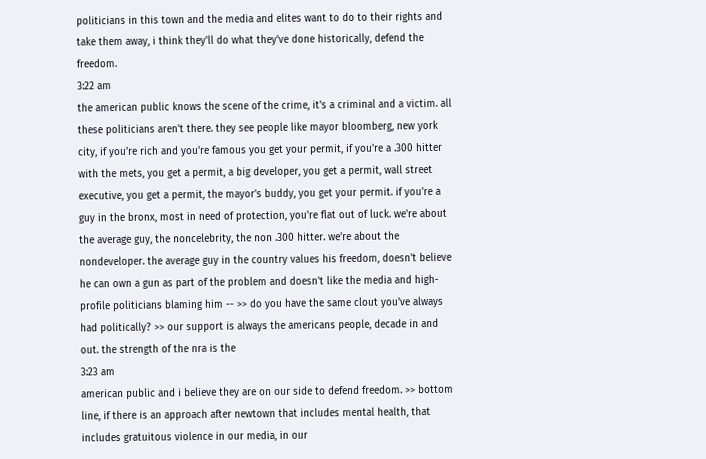politicians in this town and the media and elites want to do to their rights and take them away, i think they'll do what they've done historically, defend the freedom.
3:22 am
the american public knows the scene of the crime, it's a criminal and a victim. all these politicians aren't there. they see people like mayor bloomberg, new york city, if you're rich and you're famous you get your permit, if you're a .300 hitter with the mets, you get a permit, a big developer, you get a permit, wall street executive, you get a permit, the mayor's buddy, you get your permit. if you're a guy in the bronx, most in need of protection, you're flat out of luck. we're about the average guy, the noncelebrity, the non .300 hitter. we're about the nondeveloper. the average guy in the country values his freedom, doesn't believe he can own a gun as part of the problem and doesn't like the media and high-profile politicians blaming him -- >> do you have the same clout you've always had politically? >> our support is always the americans people, decade in and out. the strength of the nra is the
3:23 am
american public and i believe they are on our side to defend freedom. >> bottom line, if there is an approach after newtown that includes mental health, that includes gratuitous violence in our media, in our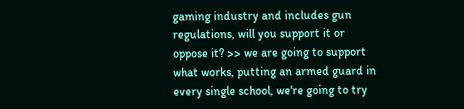gaming industry and includes gun regulations, will you support it or oppose it? >> we are going to support what works, putting an armed guard in every single school, we're going to try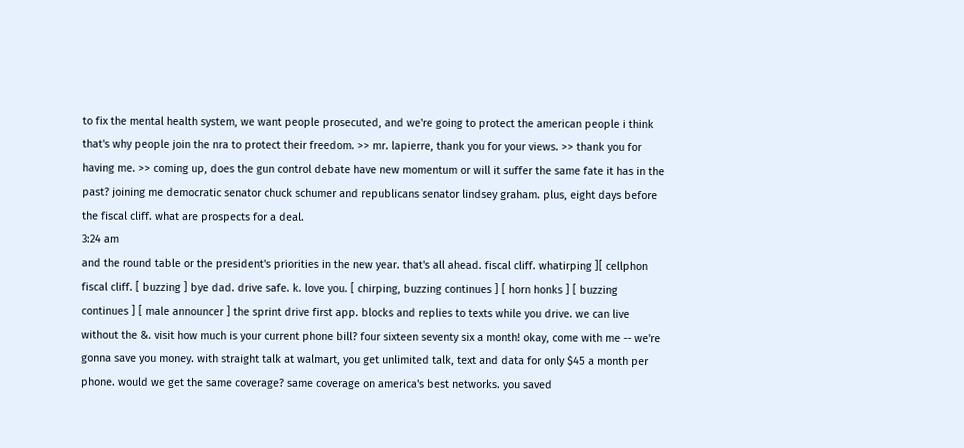to fix the mental health system, we want people prosecuted, and we're going to protect the american people i think that's why people join the nra to protect their freedom. >> mr. lapierre, thank you for your views. >> thank you for having me. >> coming up, does the gun control debate have new momentum or will it suffer the same fate it has in the past? joining me democratic senator chuck schumer and republicans senator lindsey graham. plus, eight days before the fiscal cliff. what are prospects for a deal.
3:24 am
and the round table or the president's priorities in the new year. that's all ahead. fiscal cliff. whatirping ][ cellphon fiscal cliff. [ buzzing ] bye dad. drive safe. k. love you. [ chirping, buzzing continues ] [ horn honks ] [ buzzing continues ] [ male announcer ] the sprint drive first app. blocks and replies to texts while you drive. we can live without the &. visit how much is your current phone bill? four sixteen seventy six a month! okay, come with me -- we're gonna save you money. with straight talk at walmart, you get unlimited talk, text and data for only $45 a month per phone. would we get the same coverage? same coverage on america's best networks. you saved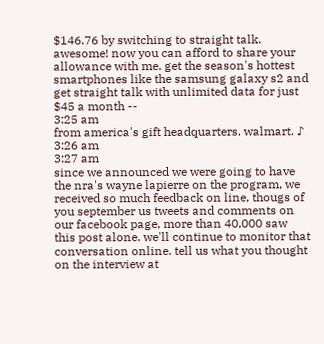$146.76 by switching to straight talk. awesome! now you can afford to share your allowance with me. get the season's hottest smartphones like the samsung galaxy s2 and get straight talk with unlimited data for just $45 a month --
3:25 am
from america's gift headquarters. walmart. ♪
3:26 am
3:27 am
since we announced we were going to have the nra's wayne lapierre on the program, we received so much feedback on line, thougs of you september us tweets and comments on our facebook page, more than 40,000 saw this post alone. we'll continue to monitor that conversation online. tell us what you thought on the interview at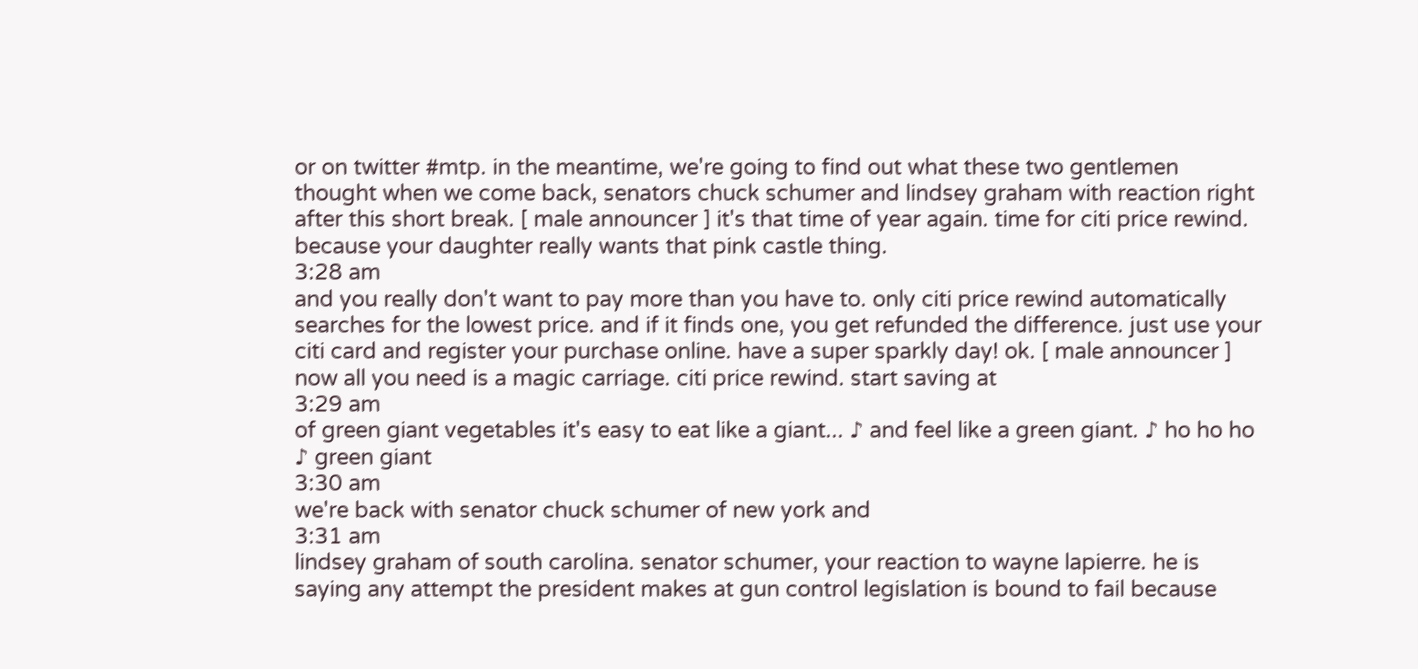or on twitter #mtp. in the meantime, we're going to find out what these two gentlemen thought when we come back, senators chuck schumer and lindsey graham with reaction right after this short break. [ male announcer ] it's that time of year again. time for citi price rewind. because your daughter really wants that pink castle thing.
3:28 am
and you really don't want to pay more than you have to. only citi price rewind automatically searches for the lowest price. and if it finds one, you get refunded the difference. just use your citi card and register your purchase online. have a super sparkly day! ok. [ male announcer ] now all you need is a magic carriage. citi price rewind. start saving at
3:29 am
of green giant vegetables it's easy to eat like a giant... ♪ and feel like a green giant. ♪ ho ho ho ♪ green giant
3:30 am
we're back with senator chuck schumer of new york and
3:31 am
lindsey graham of south carolina. senator schumer, your reaction to wayne lapierre. he is saying any attempt the president makes at gun control legislation is bound to fail because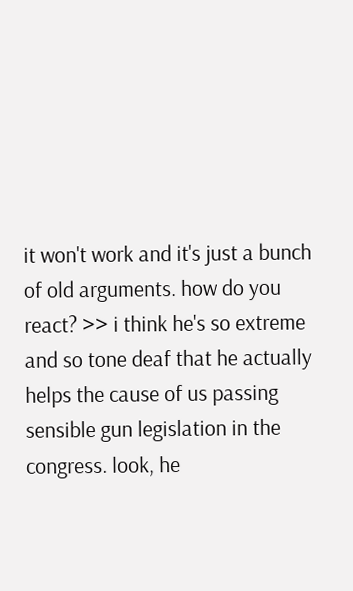it won't work and it's just a bunch of old arguments. how do you react? >> i think he's so extreme and so tone deaf that he actually helps the cause of us passing sensible gun legislation in the congress. look, he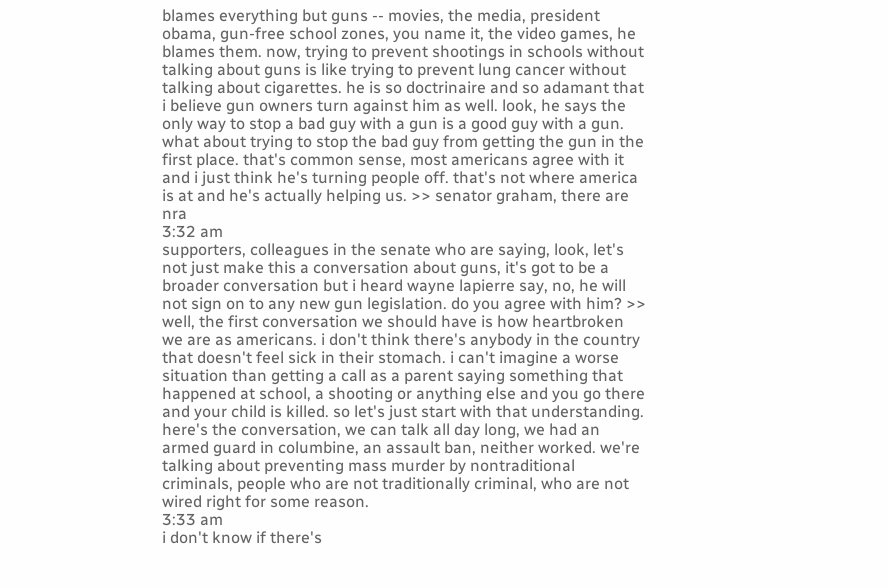blames everything but guns -- movies, the media, president obama, gun-free school zones, you name it, the video games, he blames them. now, trying to prevent shootings in schools without talking about guns is like trying to prevent lung cancer without talking about cigarettes. he is so doctrinaire and so adamant that i believe gun owners turn against him as well. look, he says the only way to stop a bad guy with a gun is a good guy with a gun. what about trying to stop the bad guy from getting the gun in the first place. that's common sense, most americans agree with it and i just think he's turning people off. that's not where america is at and he's actually helping us. >> senator graham, there are nra
3:32 am
supporters, colleagues in the senate who are saying, look, let's not just make this a conversation about guns, it's got to be a broader conversation but i heard wayne lapierre say, no, he will not sign on to any new gun legislation. do you agree with him? >> well, the first conversation we should have is how heartbroken we are as americans. i don't think there's anybody in the country that doesn't feel sick in their stomach. i can't imagine a worse situation than getting a call as a parent saying something that happened at school, a shooting or anything else and you go there and your child is killed. so let's just start with that understanding. here's the conversation, we can talk all day long, we had an armed guard in columbine, an assault ban, neither worked. we're talking about preventing mass murder by nontraditional criminals, people who are not traditionally criminal, who are not wired right for some reason.
3:33 am
i don't know if there's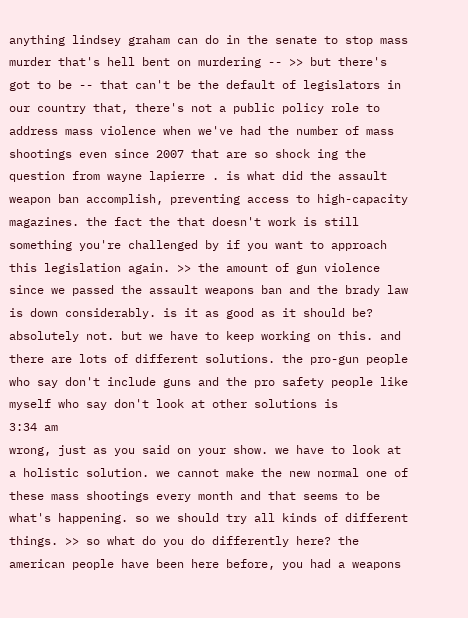anything lindsey graham can do in the senate to stop mass murder that's hell bent on murdering -- >> but there's got to be -- that can't be the default of legislators in our country that, there's not a public policy role to address mass violence when we've had the number of mass shootings even since 2007 that are so shock ing the question from wayne lapierre . is what did the assault weapon ban accomplish, preventing access to high-capacity magazines. the fact the that doesn't work is still something you're challenged by if you want to approach this legislation again. >> the amount of gun violence since we passed the assault weapons ban and the brady law is down considerably. is it as good as it should be? absolutely not. but we have to keep working on this. and there are lots of different solutions. the pro-gun people who say don't include guns and the pro safety people like myself who say don't look at other solutions is
3:34 am
wrong, just as you said on your show. we have to look at a holistic solution. we cannot make the new normal one of these mass shootings every month and that seems to be what's happening. so we should try all kinds of different things. >> so what do you do differently here? the american people have been here before, you had a weapons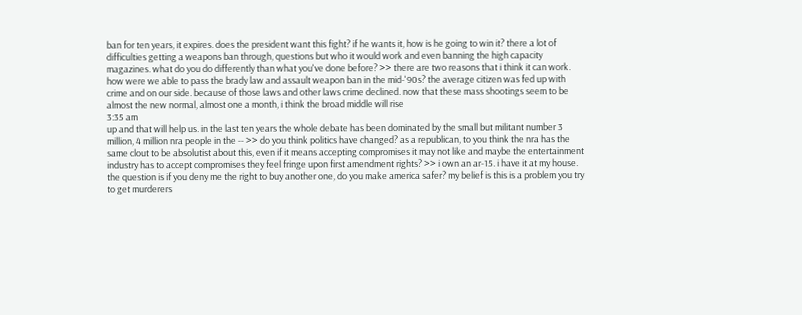ban for ten years, it expires. does the president want this fight? if he wants it, how is he going to win it? there a lot of difficulties getting a weapons ban through, questions but who it would work and even banning the high capacity magazines. what do you do differently than what you've done before? >> there are two reasons that i think it can work. how were we able to pass the brady law and assault weapon ban in the mid-'90s? the average citizen was fed up with crime and on our side. because of those laws and other laws crime declined. now that these mass shootings seem to be almost the new normal, almost one a month, i think the broad middle will rise
3:35 am
up and that will help us. in the last ten years the whole debate has been dominated by the small but militant number 3 million, 4 million nra people in the -- >> do you think politics have changed? as a republican, to you think the nra has the same clout to be absolutist about this, even if it means accepting compromises it may not like and maybe the entertainment industry has to accept compromises they feel fringe upon first amendment rights? >> i own an ar-15. i have it at my house. the question is if you deny me the right to buy another one, do you make america safer? my belief is this is a problem you try to get murderers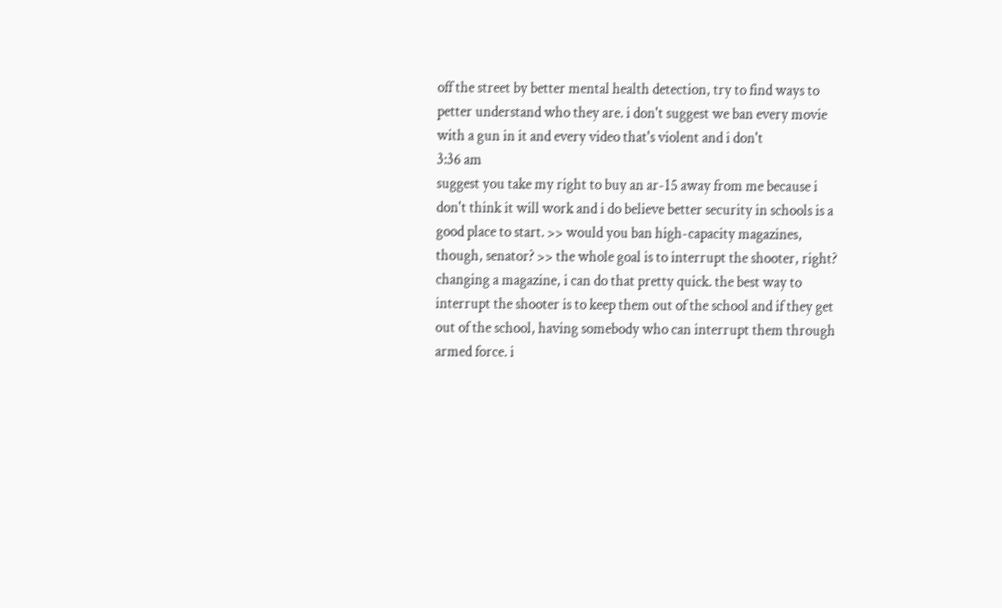off the street by better mental health detection, try to find ways to petter understand who they are. i don't suggest we ban every movie with a gun in it and every video that's violent and i don't
3:36 am
suggest you take my right to buy an ar-15 away from me because i don't think it will work and i do believe better security in schools is a good place to start. >> would you ban high-capacity magazines, though, senator? >> the whole goal is to interrupt the shooter, right? changing a magazine, i can do that pretty quick. the best way to interrupt the shooter is to keep them out of the school and if they get out of the school, having somebody who can interrupt them through armed force. i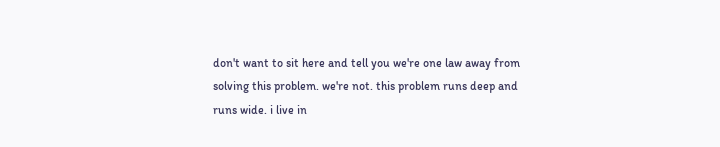don't want to sit here and tell you we're one law away from solving this problem. we're not. this problem runs deep and runs wide. i live in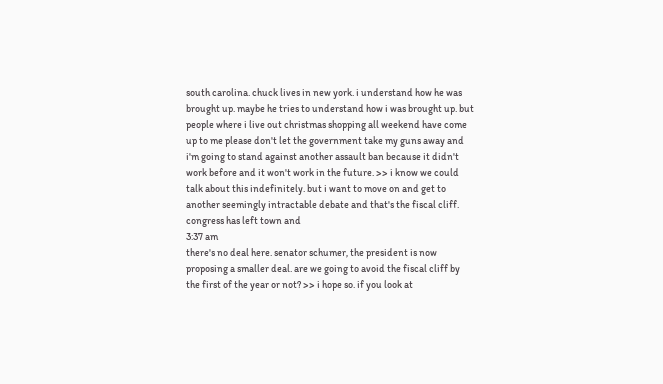south carolina. chuck lives in new york. i understand how he was brought up. maybe he tries to understand how i was brought up. but people where i live out christmas shopping all weekend have come up to me please don't let the government take my guns away and i'm going to stand against another assault ban because it didn't work before and it won't work in the future. >> i know we could talk about this indefinitely. but i want to move on and get to another seemingly intractable debate and that's the fiscal cliff. congress has left town and
3:37 am
there's no deal here. senator schumer, the president is now proposing a smaller deal. are we going to avoid the fiscal cliff by the first of the year or not? >> i hope so. if you look at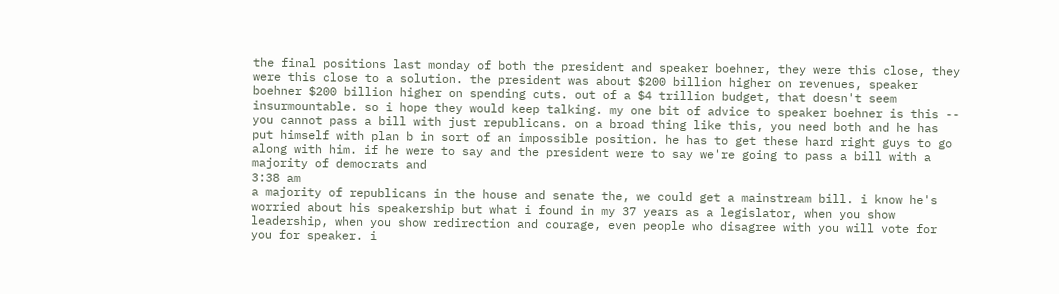the final positions last monday of both the president and speaker boehner, they were this close, they were this close to a solution. the president was about $200 billion higher on revenues, speaker boehner $200 billion higher on spending cuts. out of a $4 trillion budget, that doesn't seem insurmountable. so i hope they would keep talking. my one bit of advice to speaker boehner is this -- you cannot pass a bill with just republicans. on a broad thing like this, you need both and he has put himself with plan b in sort of an impossible position. he has to get these hard right guys to go along with him. if he were to say and the president were to say we're going to pass a bill with a majority of democrats and
3:38 am
a majority of republicans in the house and senate the, we could get a mainstream bill. i know he's worried about his speakership but what i found in my 37 years as a legislator, when you show leadership, when you show redirection and courage, even people who disagree with you will vote for you for speaker. i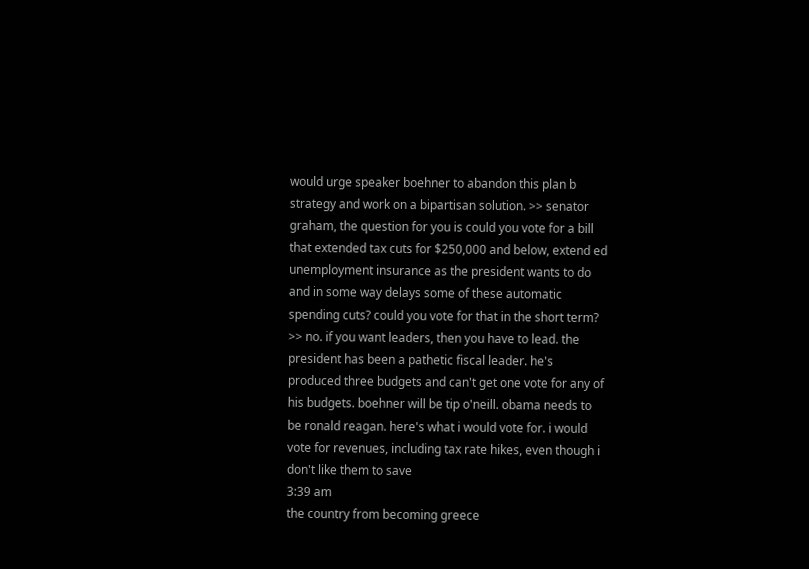would urge speaker boehner to abandon this plan b strategy and work on a bipartisan solution. >> senator graham, the question for you is could you vote for a bill that extended tax cuts for $250,000 and below, extend ed unemployment insurance as the president wants to do and in some way delays some of these automatic spending cuts? could you vote for that in the short term? >> no. if you want leaders, then you have to lead. the president has been a pathetic fiscal leader. he's produced three budgets and can't get one vote for any of his budgets. boehner will be tip o'neill. obama needs to be ronald reagan. here's what i would vote for. i would vote for revenues, including tax rate hikes, even though i don't like them to save
3:39 am
the country from becoming greece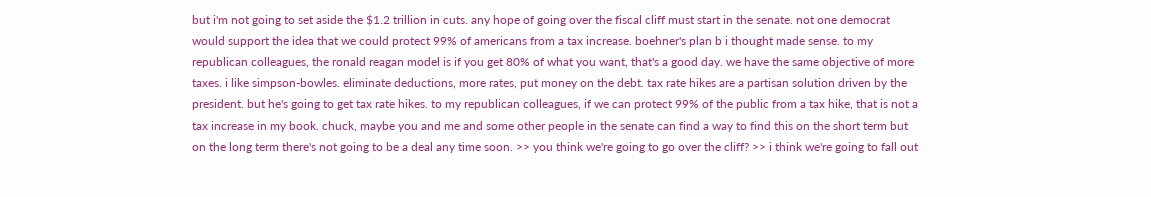but i'm not going to set aside the $1.2 trillion in cuts. any hope of going over the fiscal cliff must start in the senate. not one democrat would support the idea that we could protect 99% of americans from a tax increase. boehner's plan b i thought made sense. to my republican colleagues, the ronald reagan model is if you get 80% of what you want, that's a good day. we have the same objective of more taxes. i like simpson-bowles. eliminate deductions, more rates, put money on the debt. tax rate hikes are a partisan solution driven by the president. but he's going to get tax rate hikes. to my republican colleagues, if we can protect 99% of the public from a tax hike, that is not a tax increase in my book. chuck, maybe you and me and some other people in the senate can find a way to find this on the short term but on the long term there's not going to be a deal any time soon. >> you think we're going to go over the cliff? >> i think we're going to fall out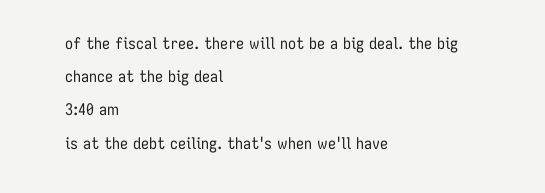of the fiscal tree. there will not be a big deal. the big chance at the big deal
3:40 am
is at the debt ceiling. that's when we'll have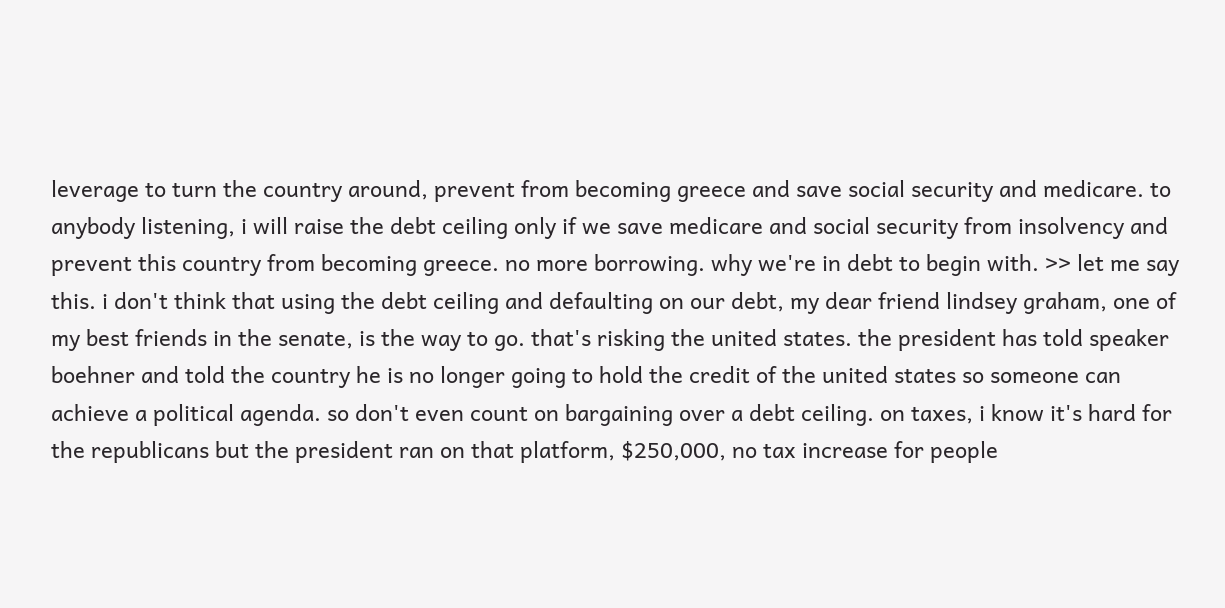leverage to turn the country around, prevent from becoming greece and save social security and medicare. to anybody listening, i will raise the debt ceiling only if we save medicare and social security from insolvency and prevent this country from becoming greece. no more borrowing. why we're in debt to begin with. >> let me say this. i don't think that using the debt ceiling and defaulting on our debt, my dear friend lindsey graham, one of my best friends in the senate, is the way to go. that's risking the united states. the president has told speaker boehner and told the country he is no longer going to hold the credit of the united states so someone can achieve a political agenda. so don't even count on bargaining over a debt ceiling. on taxes, i know it's hard for the republicans but the president ran on that platform, $250,000, no tax increase for people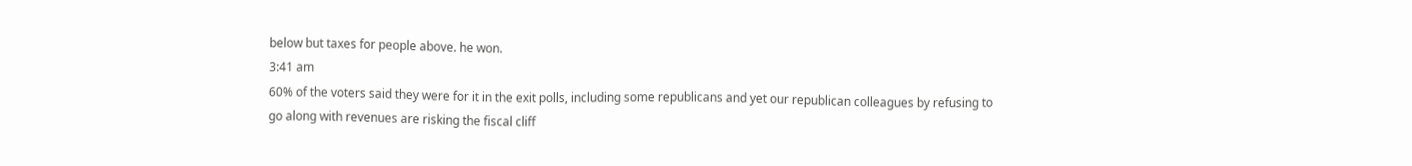below but taxes for people above. he won.
3:41 am
60% of the voters said they were for it in the exit polls, including some republicans and yet our republican colleagues by refusing to go along with revenues are risking the fiscal cliff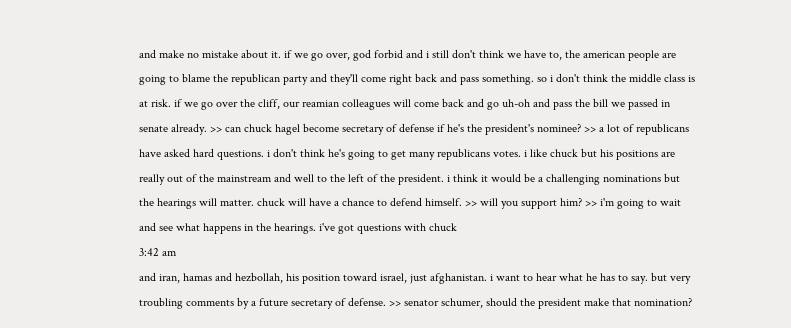and make no mistake about it. if we go over, god forbid and i still don't think we have to, the american people are going to blame the republican party and they'll come right back and pass something. so i don't think the middle class is at risk. if we go over the cliff, our reamian colleagues will come back and go uh-oh and pass the bill we passed in senate already. >> can chuck hagel become secretary of defense if he's the president's nominee? >> a lot of republicans have asked hard questions. i don't think he's going to get many republicans votes. i like chuck but his positions are really out of the mainstream and well to the left of the president. i think it would be a challenging nominations but the hearings will matter. chuck will have a chance to defend himself. >> will you support him? >> i'm going to wait and see what happens in the hearings. i've got questions with chuck
3:42 am
and iran, hamas and hezbollah, his position toward israel, just afghanistan. i want to hear what he has to say. but very troubling comments by a future secretary of defense. >> senator schumer, should the president make that nomination?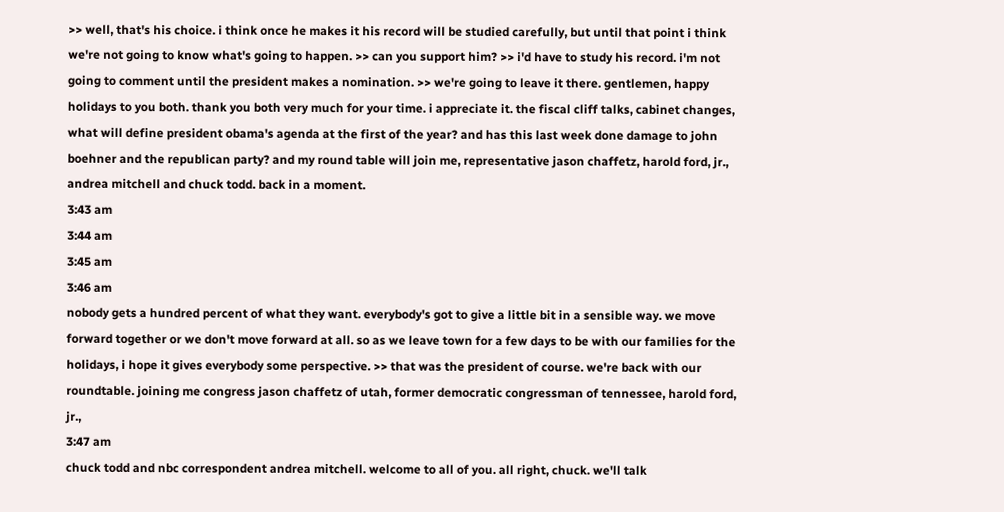>> well, that's his choice. i think once he makes it his record will be studied carefully, but until that point i think we're not going to know what's going to happen. >> can you support him? >> i'd have to study his record. i'm not going to comment until the president makes a nomination. >> we're going to leave it there. gentlemen, happy holidays to you both. thank you both very much for your time. i appreciate it. the fiscal cliff talks, cabinet changes, what will define president obama's agenda at the first of the year? and has this last week done damage to john boehner and the republican party? and my round table will join me, representative jason chaffetz, harold ford, jr., andrea mitchell and chuck todd. back in a moment.
3:43 am
3:44 am
3:45 am
3:46 am
nobody gets a hundred percent of what they want. everybody's got to give a little bit in a sensible way. we move forward together or we don't move forward at all. so as we leave town for a few days to be with our families for the holidays, i hope it gives everybody some perspective. >> that was the president of course. we're back with our roundtable. joining me congress jason chaffetz of utah, former democratic congressman of tennessee, harold ford, jr.,
3:47 am
chuck todd and nbc correspondent andrea mitchell. welcome to all of you. all right, chuck. we'll talk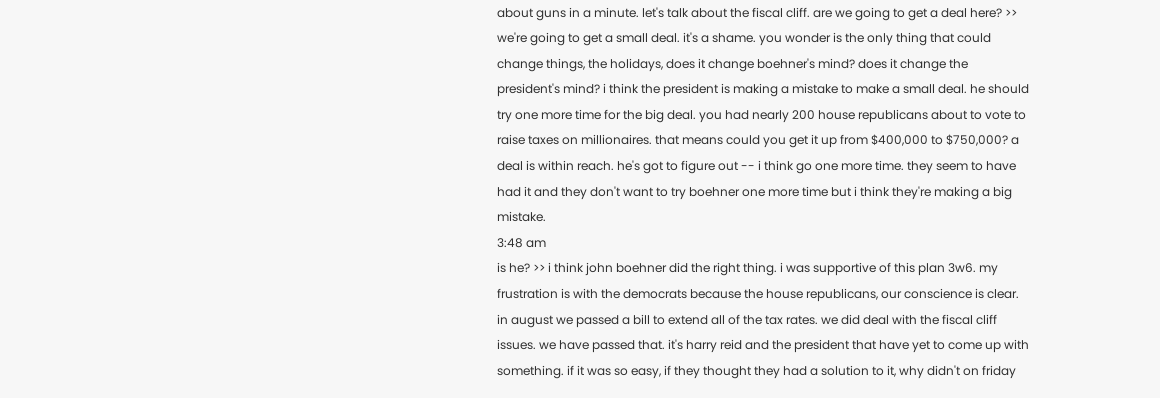about guns in a minute. let's talk about the fiscal cliff. are we going to get a deal here? >> we're going to get a small deal. it's a shame. you wonder is the only thing that could change things, the holidays, does it change boehner's mind? does it change the president's mind? i think the president is making a mistake to make a small deal. he should try one more time for the big deal. you had nearly 200 house republicans about to vote to raise taxes on millionaires. that means could you get it up from $400,000 to $750,000? a deal is within reach. he's got to figure out -- i think go one more time. they seem to have had it and they don't want to try boehner one more time but i think they're making a big mistake.
3:48 am
is he? >> i think john boehner did the right thing. i was supportive of this plan 3w6. my frustration is with the democrats because the house republicans, our conscience is clear. in august we passed a bill to extend all of the tax rates. we did deal with the fiscal cliff issues. we have passed that. it's harry reid and the president that have yet to come up with something. if it was so easy, if they thought they had a solution to it, why didn't on friday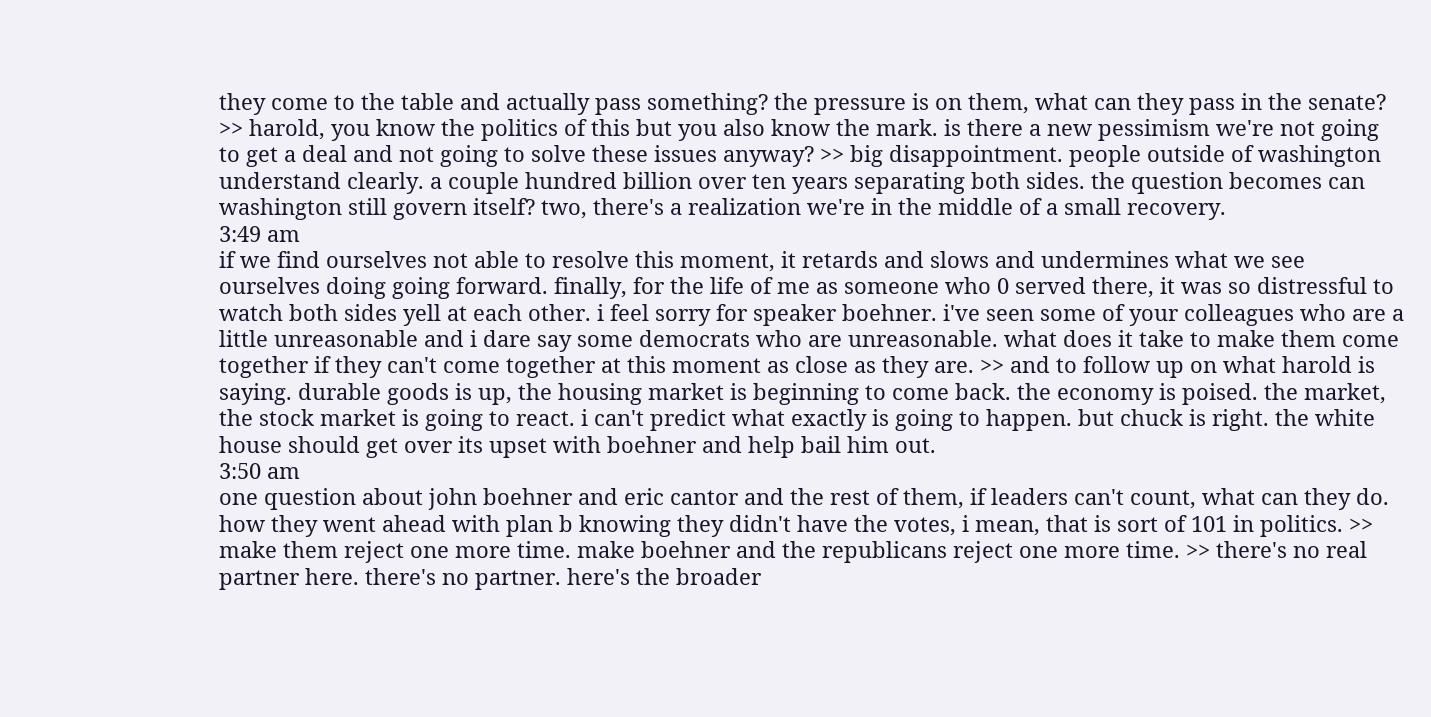they come to the table and actually pass something? the pressure is on them, what can they pass in the senate? >> harold, you know the politics of this but you also know the mark. is there a new pessimism we're not going to get a deal and not going to solve these issues anyway? >> big disappointment. people outside of washington understand clearly. a couple hundred billion over ten years separating both sides. the question becomes can washington still govern itself? two, there's a realization we're in the middle of a small recovery.
3:49 am
if we find ourselves not able to resolve this moment, it retards and slows and undermines what we see ourselves doing going forward. finally, for the life of me as someone who 0 served there, it was so distressful to watch both sides yell at each other. i feel sorry for speaker boehner. i've seen some of your colleagues who are a little unreasonable and i dare say some democrats who are unreasonable. what does it take to make them come together if they can't come together at this moment as close as they are. >> and to follow up on what harold is saying. durable goods is up, the housing market is beginning to come back. the economy is poised. the market, the stock market is going to react. i can't predict what exactly is going to happen. but chuck is right. the white house should get over its upset with boehner and help bail him out.
3:50 am
one question about john boehner and eric cantor and the rest of them, if leaders can't count, what can they do. how they went ahead with plan b knowing they didn't have the votes, i mean, that is sort of 101 in politics. >> make them reject one more time. make boehner and the republicans reject one more time. >> there's no real partner here. there's no partner. here's the broader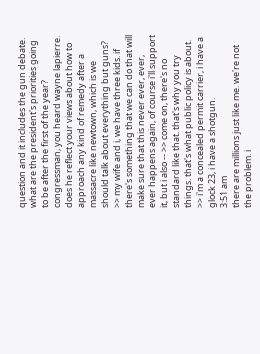question and it includes the gun debate. what are the president's priorities going to be after the first of the year? congressman, you heard wayne lapierre. does he reflect your views about how to approach any kind of remedy after a massacre like newtown, which is we should talk about everything but guns? >> my wife and i, we have three kids. if there's something that we can do that will make sure that this never ever, ever, ever happens again, of course i'll support it, but i also -- >> come on, there's no standard like that. that's why you try things. that's what public policy is about. >> i'm a concealed permit carrier, i have a glock 23, i have a shotgun.
3:51 am
there are millions just like me. we're not the problem. i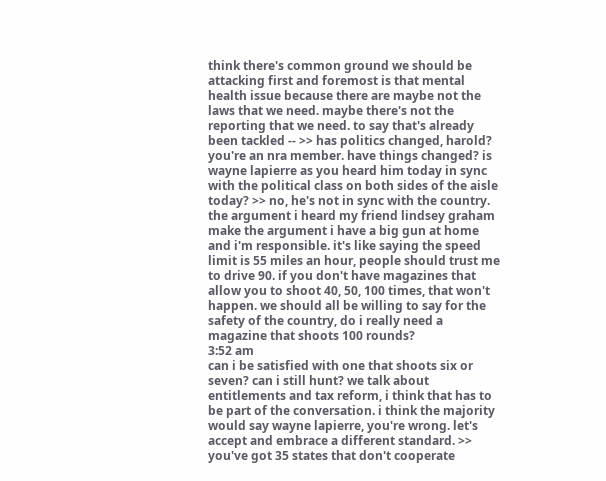think there's common ground we should be attacking first and foremost is that mental health issue because there are maybe not the laws that we need. maybe there's not the reporting that we need. to say that's already been tackled -- >> has politics changed, harold? you're an nra member. have things changed? is wayne lapierre as you heard him today in sync with the political class on both sides of the aisle today? >> no, he's not in sync with the country. the argument i heard my friend lindsey graham make the argument i have a big gun at home and i'm responsible. it's like saying the speed limit is 55 miles an hour, people should trust me to drive 90. if you don't have magazines that allow you to shoot 40, 50, 100 times, that won't happen. we should all be willing to say for the safety of the country, do i really need a magazine that shoots 100 rounds?
3:52 am
can i be satisfied with one that shoots six or seven? can i still hunt? we talk about entitlements and tax reform, i think that has to be part of the conversation. i think the majority would say wayne lapierre, you're wrong. let's accept and embrace a different standard. >> you've got 35 states that don't cooperate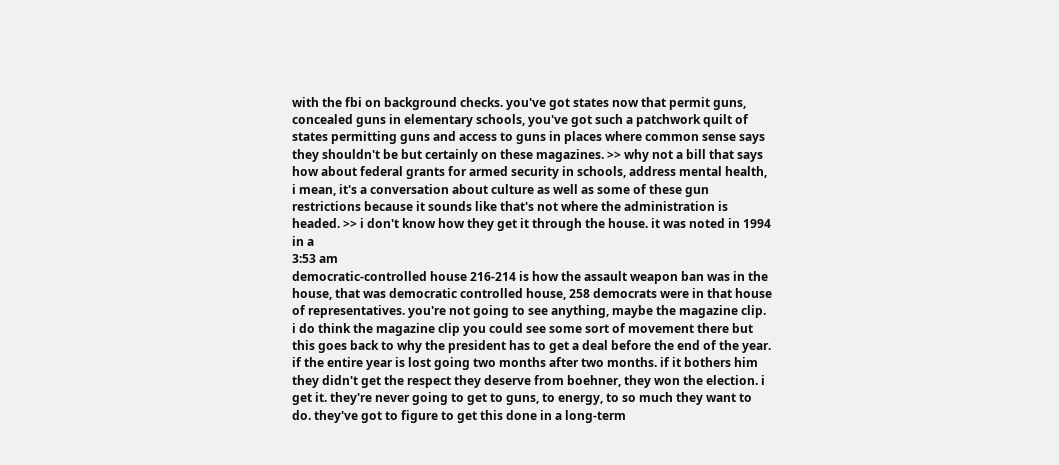with the fbi on background checks. you've got states now that permit guns, concealed guns in elementary schools, you've got such a patchwork quilt of states permitting guns and access to guns in places where common sense says they shouldn't be but certainly on these magazines. >> why not a bill that says how about federal grants for armed security in schools, address mental health, i mean, it's a conversation about culture as well as some of these gun restrictions because it sounds like that's not where the administration is headed. >> i don't know how they get it through the house. it was noted in 1994 in a
3:53 am
democratic-controlled house 216-214 is how the assault weapon ban was in the house, that was democratic controlled house, 258 democrats were in that house of representatives. you're not going to see anything, maybe the magazine clip. i do think the magazine clip you could see some sort of movement there but this goes back to why the president has to get a deal before the end of the year. if the entire year is lost going two months after two months. if it bothers him they didn't get the respect they deserve from boehner, they won the election. i get it. they're never going to get to guns, to energy, to so much they want to do. they've got to figure to get this done in a long-term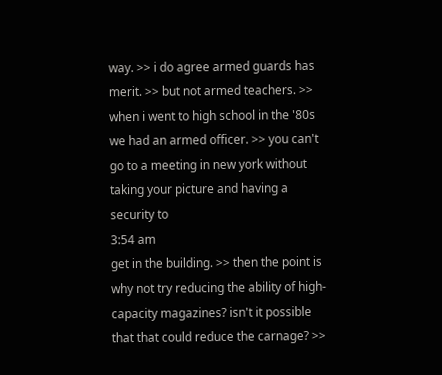way. >> i do agree armed guards has merit. >> but not armed teachers. >> when i went to high school in the '80s we had an armed officer. >> you can't go to a meeting in new york without taking your picture and having a security to
3:54 am
get in the building. >> then the point is why not try reducing the ability of high-capacity magazines? isn't it possible that that could reduce the carnage? >>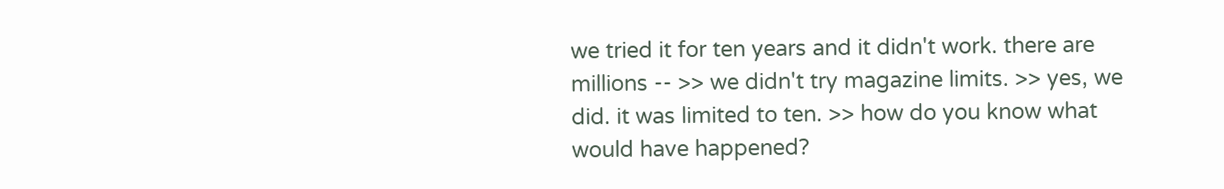we tried it for ten years and it didn't work. there are millions -- >> we didn't try magazine limits. >> yes, we did. it was limited to ten. >> how do you know what would have happened?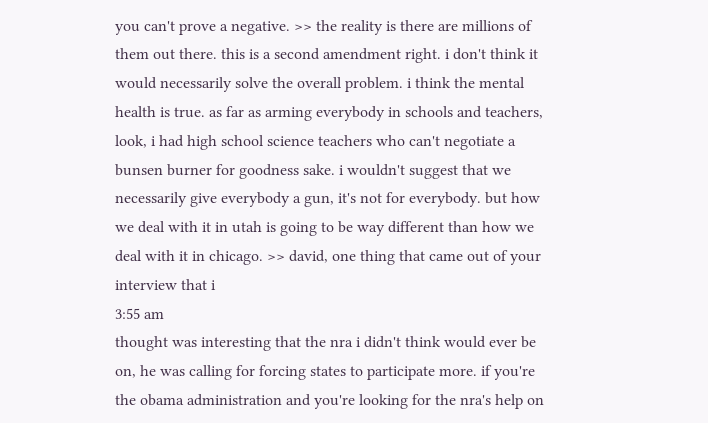you can't prove a negative. >> the reality is there are millions of them out there. this is a second amendment right. i don't think it would necessarily solve the overall problem. i think the mental health is true. as far as arming everybody in schools and teachers, look, i had high school science teachers who can't negotiate a bunsen burner for goodness sake. i wouldn't suggest that we necessarily give everybody a gun, it's not for everybody. but how we deal with it in utah is going to be way different than how we deal with it in chicago. >> david, one thing that came out of your interview that i
3:55 am
thought was interesting that the nra i didn't think would ever be on, he was calling for forcing states to participate more. if you're the obama administration and you're looking for the nra's help on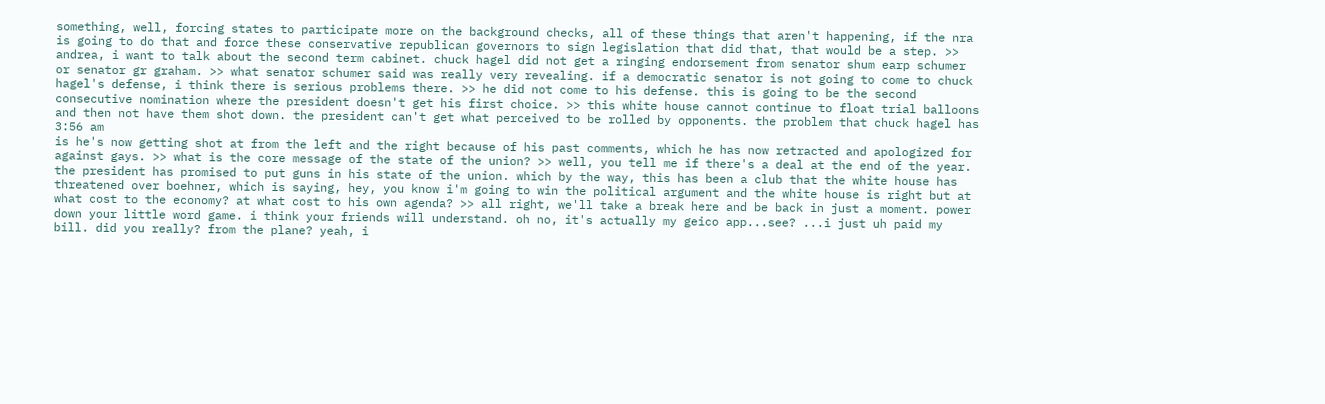something, well, forcing states to participate more on the background checks, all of these things that aren't happening, if the nra is going to do that and force these conservative republican governors to sign legislation that did that, that would be a step. >> andrea, i want to talk about the second term cabinet. chuck hagel did not get a ringing endorsement from senator shum earp schumer or senator gr graham. >> what senator schumer said was really very revealing. if a democratic senator is not going to come to chuck hagel's defense, i think there is serious problems there. >> he did not come to his defense. this is going to be the second consecutive nomination where the president doesn't get his first choice. >> this white house cannot continue to float trial balloons and then not have them shot down. the president can't get what perceived to be rolled by opponents. the problem that chuck hagel has
3:56 am
is he's now getting shot at from the left and the right because of his past comments, which he has now retracted and apologized for against gays. >> what is the core message of the state of the union? >> well, you tell me if there's a deal at the end of the year. the president has promised to put guns in his state of the union. which by the way, this has been a club that the white house has threatened over boehner, which is saying, hey, you know i'm going to win the political argument and the white house is right but at what cost to the economy? at what cost to his own agenda? >> all right, we'll take a break here and be back in just a moment. power down your little word game. i think your friends will understand. oh no, it's actually my geico app...see? ...i just uh paid my bill. did you really? from the plane? yeah, i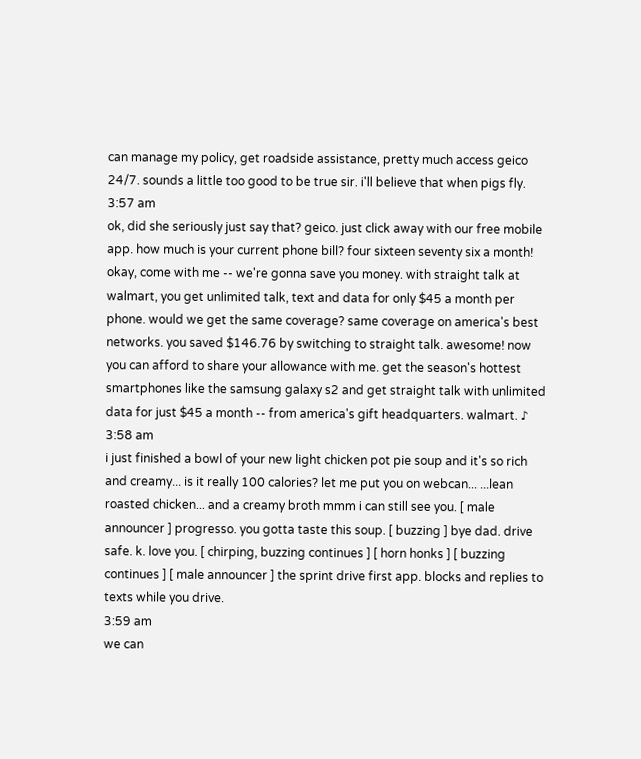can manage my policy, get roadside assistance, pretty much access geico 24/7. sounds a little too good to be true sir. i'll believe that when pigs fly.
3:57 am
ok, did she seriously just say that? geico. just click away with our free mobile app. how much is your current phone bill? four sixteen seventy six a month! okay, come with me -- we're gonna save you money. with straight talk at walmart, you get unlimited talk, text and data for only $45 a month per phone. would we get the same coverage? same coverage on america's best networks. you saved $146.76 by switching to straight talk. awesome! now you can afford to share your allowance with me. get the season's hottest smartphones like the samsung galaxy s2 and get straight talk with unlimited data for just $45 a month -- from america's gift headquarters. walmart. ♪
3:58 am
i just finished a bowl of your new light chicken pot pie soup and it's so rich and creamy... is it really 100 calories? let me put you on webcan... ...lean roasted chicken... and a creamy broth mmm i can still see you. [ male announcer ] progresso. you gotta taste this soup. [ buzzing ] bye dad. drive safe. k. love you. [ chirping, buzzing continues ] [ horn honks ] [ buzzing continues ] [ male announcer ] the sprint drive first app. blocks and replies to texts while you drive.
3:59 am
we can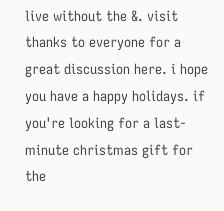live without the &. visit thanks to everyone for a great discussion here. i hope you have a happy holidays. if you're looking for a last-minute christmas gift for the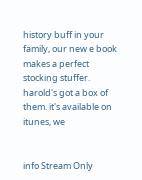history buff in your family, our new e book makes a perfect stocking stuffer. harold's got a box of them. it's available on itunes, we


info Stream Only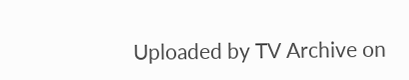Uploaded by TV Archive on